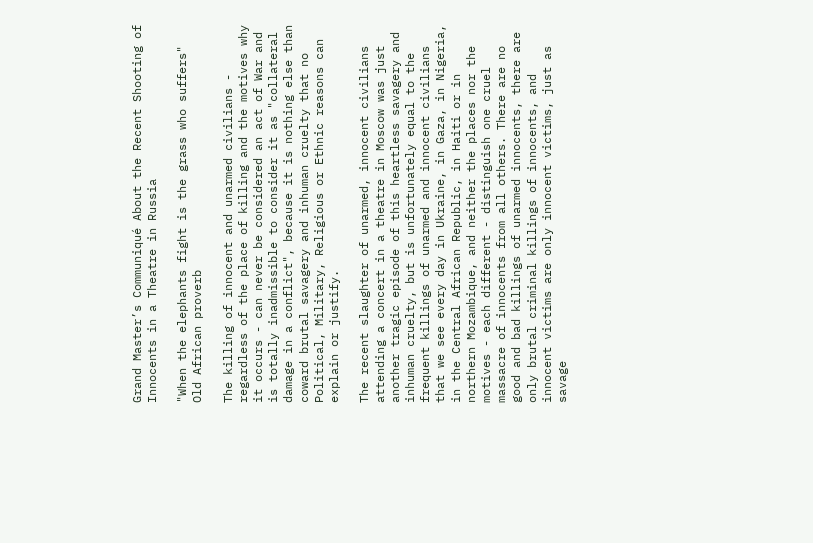Grand Master’s Communiqué About the Recent Shooting of Innocents in a Theatre in Russia

"When the elephants fight is the grass who suffers"
Old African proverb

The killing of innocent and unarmed civilians - regardless of the place of killing and the motives why it occurs - can never be considered an act of War and is totally inadmissible to consider it as "collateral damage in a conflict", because it is nothing else than coward brutal savagery and inhuman cruelty that no Political, Military, Religious or Ethnic reasons can explain or justify.

The recent slaughter of unarmed, innocent civilians attending a concert in a theatre in Moscow was just another tragic episode of this heartless savagery and inhuman cruelty, but is unfortunately equal to the frequent killings of unarmed and innocent civilians that we see every day in Ukraine, in Gaza, in Nigeria, in the Central African Republic, in Haiti or in northern Mozambique, and neither the places nor the motives - each different - distinguish one cruel massacre of innocents from all others. There are no good and bad killings of unarmed innocents, there are only brutal criminal killings of innocents, and innocent victims are only innocent victims, just as savage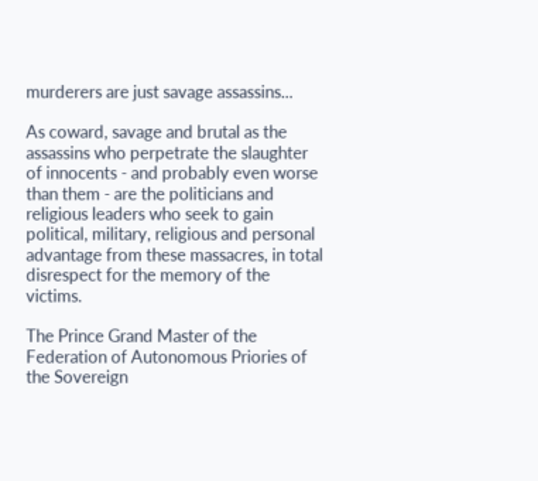murderers are just savage assassins...

As coward, savage and brutal as the assassins who perpetrate the slaughter of innocents - and probably even worse than them - are the politicians and religious leaders who seek to gain political, military, religious and personal advantage from these massacres, in total disrespect for the memory of the victims.

The Prince Grand Master of the Federation of Autonomous Priories of the Sovereign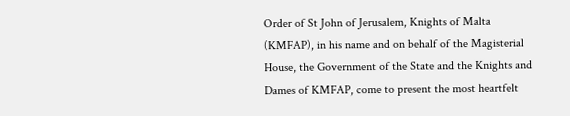Order of St John of Jerusalem, Knights of Malta (KMFAP), in his name and on behalf of the Magisterial House, the Government of the State and the Knights and Dames of KMFAP, come to present the most heartfelt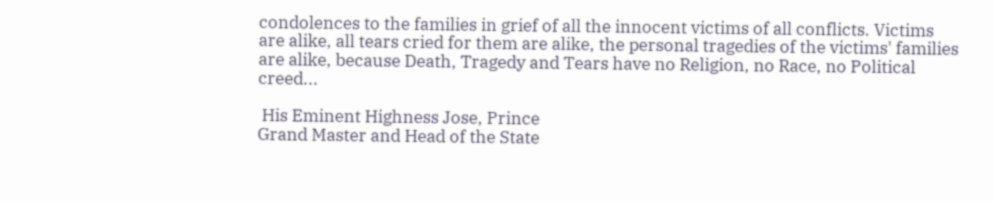condolences to the families in grief of all the innocent victims of all conflicts. Victims are alike, all tears cried for them are alike, the personal tragedies of the victims' families are alike, because Death, Tragedy and Tears have no Religion, no Race, no Political creed...

 His Eminent Highness Jose, Prince
Grand Master and Head of the State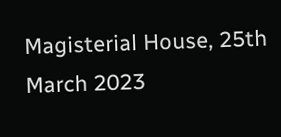Magisterial House, 25th March 2023